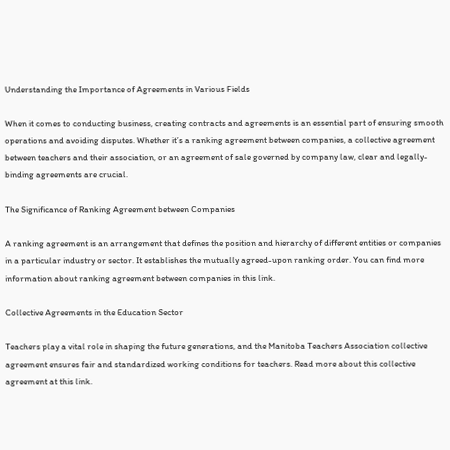Understanding the Importance of Agreements in Various Fields

When it comes to conducting business, creating contracts and agreements is an essential part of ensuring smooth operations and avoiding disputes. Whether it’s a ranking agreement between companies, a collective agreement between teachers and their association, or an agreement of sale governed by company law, clear and legally-binding agreements are crucial.

The Significance of Ranking Agreement between Companies

A ranking agreement is an arrangement that defines the position and hierarchy of different entities or companies in a particular industry or sector. It establishes the mutually agreed-upon ranking order. You can find more information about ranking agreement between companies in this link.

Collective Agreements in the Education Sector

Teachers play a vital role in shaping the future generations, and the Manitoba Teachers Association collective agreement ensures fair and standardized working conditions for teachers. Read more about this collective agreement at this link.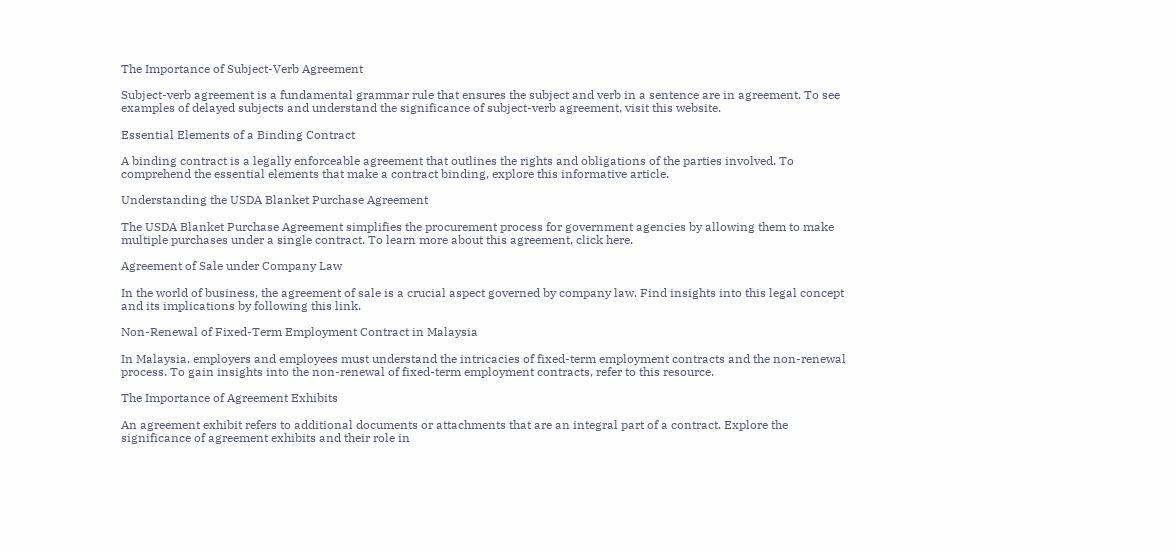The Importance of Subject-Verb Agreement

Subject-verb agreement is a fundamental grammar rule that ensures the subject and verb in a sentence are in agreement. To see examples of delayed subjects and understand the significance of subject-verb agreement, visit this website.

Essential Elements of a Binding Contract

A binding contract is a legally enforceable agreement that outlines the rights and obligations of the parties involved. To comprehend the essential elements that make a contract binding, explore this informative article.

Understanding the USDA Blanket Purchase Agreement

The USDA Blanket Purchase Agreement simplifies the procurement process for government agencies by allowing them to make multiple purchases under a single contract. To learn more about this agreement, click here.

Agreement of Sale under Company Law

In the world of business, the agreement of sale is a crucial aspect governed by company law. Find insights into this legal concept and its implications by following this link.

Non-Renewal of Fixed-Term Employment Contract in Malaysia

In Malaysia, employers and employees must understand the intricacies of fixed-term employment contracts and the non-renewal process. To gain insights into the non-renewal of fixed-term employment contracts, refer to this resource.

The Importance of Agreement Exhibits

An agreement exhibit refers to additional documents or attachments that are an integral part of a contract. Explore the significance of agreement exhibits and their role in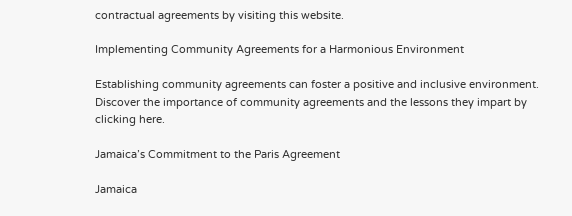contractual agreements by visiting this website.

Implementing Community Agreements for a Harmonious Environment

Establishing community agreements can foster a positive and inclusive environment. Discover the importance of community agreements and the lessons they impart by clicking here.

Jamaica’s Commitment to the Paris Agreement

Jamaica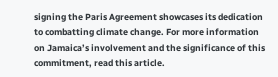signing the Paris Agreement showcases its dedication to combatting climate change. For more information on Jamaica’s involvement and the significance of this commitment, read this article.